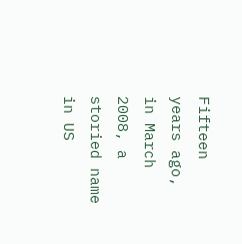Fifteen years ago, in March 2008, a storied name in US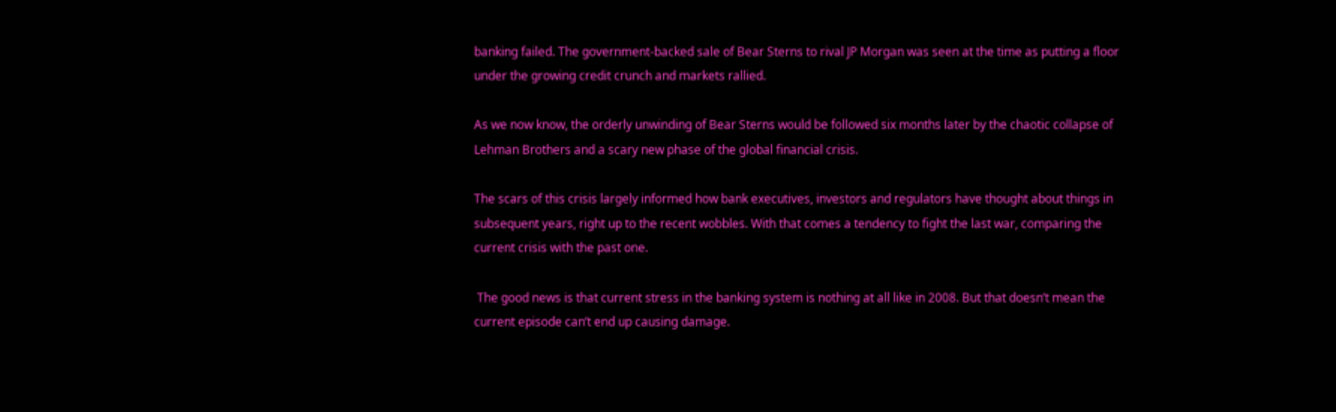banking failed. The government-backed sale of Bear Sterns to rival JP Morgan was seen at the time as putting a floor under the growing credit crunch and markets rallied.

As we now know, the orderly unwinding of Bear Sterns would be followed six months later by the chaotic collapse of Lehman Brothers and a scary new phase of the global financial crisis.

The scars of this crisis largely informed how bank executives, investors and regulators have thought about things in subsequent years, right up to the recent wobbles. With that comes a tendency to fight the last war, comparing the current crisis with the past one.

 The good news is that current stress in the banking system is nothing at all like in 2008. But that doesn’t mean the current episode can’t end up causing damage.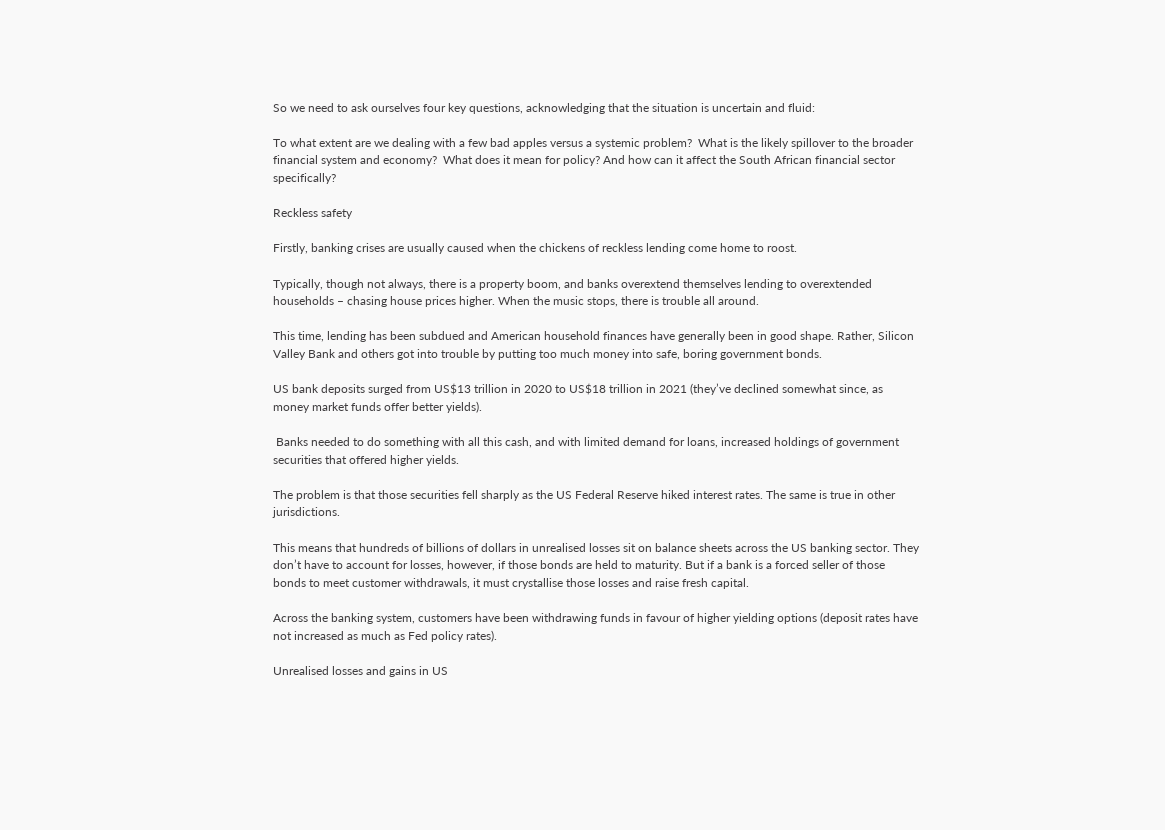So we need to ask ourselves four key questions, acknowledging that the situation is uncertain and fluid:

To what extent are we dealing with a few bad apples versus a systemic problem?  What is the likely spillover to the broader financial system and economy?  What does it mean for policy? And how can it affect the South African financial sector specifically?

Reckless safety

Firstly, banking crises are usually caused when the chickens of reckless lending come home to roost.

Typically, though not always, there is a property boom, and banks overextend themselves lending to overextended households – chasing house prices higher. When the music stops, there is trouble all around.

This time, lending has been subdued and American household finances have generally been in good shape. Rather, Silicon Valley Bank and others got into trouble by putting too much money into safe, boring government bonds.

US bank deposits surged from US$13 trillion in 2020 to US$18 trillion in 2021 (they’ve declined somewhat since, as money market funds offer better yields).

 Banks needed to do something with all this cash, and with limited demand for loans, increased holdings of government securities that offered higher yields.

The problem is that those securities fell sharply as the US Federal Reserve hiked interest rates. The same is true in other jurisdictions.

This means that hundreds of billions of dollars in unrealised losses sit on balance sheets across the US banking sector. They don’t have to account for losses, however, if those bonds are held to maturity. But if a bank is a forced seller of those bonds to meet customer withdrawals, it must crystallise those losses and raise fresh capital.

Across the banking system, customers have been withdrawing funds in favour of higher yielding options (deposit rates have not increased as much as Fed policy rates).

Unrealised losses and gains in US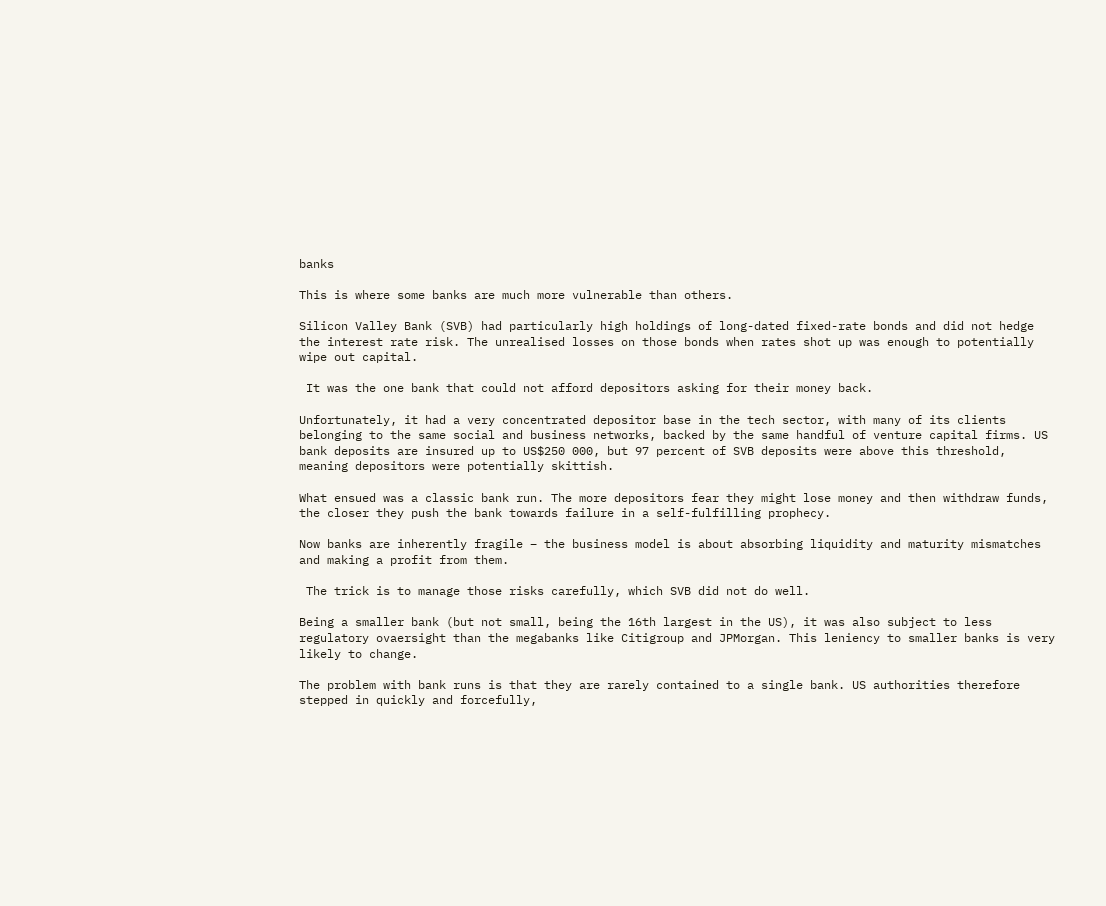banks

This is where some banks are much more vulnerable than others.

Silicon Valley Bank (SVB) had particularly high holdings of long-dated fixed-rate bonds and did not hedge the interest rate risk. The unrealised losses on those bonds when rates shot up was enough to potentially wipe out capital.

 It was the one bank that could not afford depositors asking for their money back.

Unfortunately, it had a very concentrated depositor base in the tech sector, with many of its clients belonging to the same social and business networks, backed by the same handful of venture capital firms. US bank deposits are insured up to US$250 000, but 97 percent of SVB deposits were above this threshold, meaning depositors were potentially skittish.

What ensued was a classic bank run. The more depositors fear they might lose money and then withdraw funds, the closer they push the bank towards failure in a self-fulfilling prophecy.

Now banks are inherently fragile – the business model is about absorbing liquidity and maturity mismatches and making a profit from them.

 The trick is to manage those risks carefully, which SVB did not do well.

Being a smaller bank (but not small, being the 16th largest in the US), it was also subject to less regulatory ovaersight than the megabanks like Citigroup and JPMorgan. This leniency to smaller banks is very likely to change.

The problem with bank runs is that they are rarely contained to a single bank. US authorities therefore stepped in quickly and forcefully,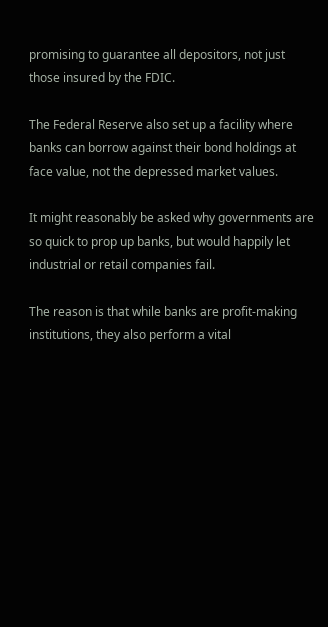promising to guarantee all depositors, not just those insured by the FDIC.

The Federal Reserve also set up a facility where banks can borrow against their bond holdings at face value, not the depressed market values.

It might reasonably be asked why governments are so quick to prop up banks, but would happily let industrial or retail companies fail.

The reason is that while banks are profit-making institutions, they also perform a vital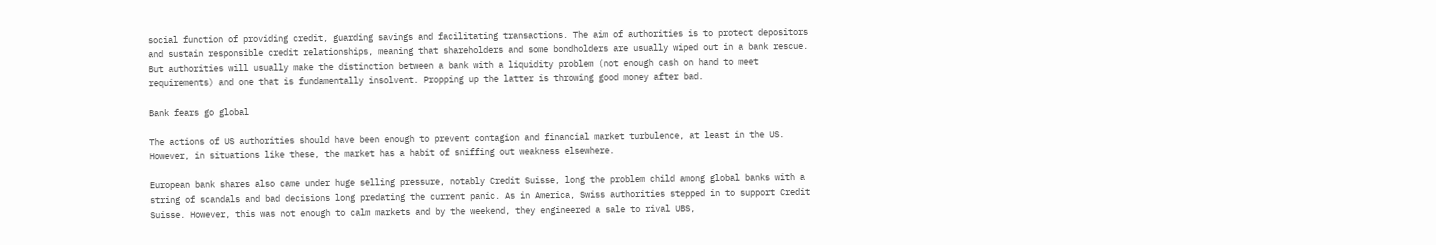social function of providing credit, guarding savings and facilitating transactions. The aim of authorities is to protect depositors and sustain responsible credit relationships, meaning that shareholders and some bondholders are usually wiped out in a bank rescue. But authorities will usually make the distinction between a bank with a liquidity problem (not enough cash on hand to meet requirements) and one that is fundamentally insolvent. Propping up the latter is throwing good money after bad.

Bank fears go global

The actions of US authorities should have been enough to prevent contagion and financial market turbulence, at least in the US. However, in situations like these, the market has a habit of sniffing out weakness elsewhere.

European bank shares also came under huge selling pressure, notably Credit Suisse, long the problem child among global banks with a string of scandals and bad decisions long predating the current panic. As in America, Swiss authorities stepped in to support Credit Suisse. However, this was not enough to calm markets and by the weekend, they engineered a sale to rival UBS,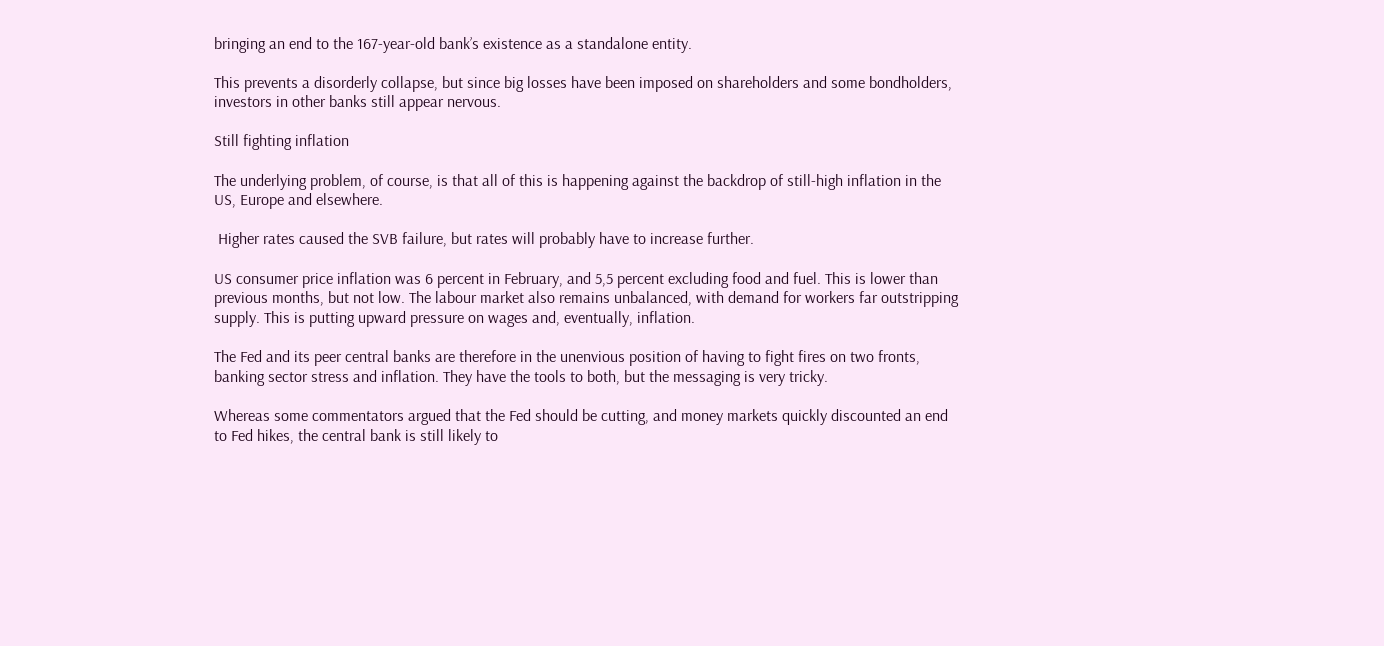bringing an end to the 167-year-old bank’s existence as a standalone entity.

This prevents a disorderly collapse, but since big losses have been imposed on shareholders and some bondholders, investors in other banks still appear nervous.

Still fighting inflation

The underlying problem, of course, is that all of this is happening against the backdrop of still-high inflation in the US, Europe and elsewhere.

 Higher rates caused the SVB failure, but rates will probably have to increase further.

US consumer price inflation was 6 percent in February, and 5,5 percent excluding food and fuel. This is lower than previous months, but not low. The labour market also remains unbalanced, with demand for workers far outstripping supply. This is putting upward pressure on wages and, eventually, inflation.

The Fed and its peer central banks are therefore in the unenvious position of having to fight fires on two fronts, banking sector stress and inflation. They have the tools to both, but the messaging is very tricky.

Whereas some commentators argued that the Fed should be cutting, and money markets quickly discounted an end to Fed hikes, the central bank is still likely to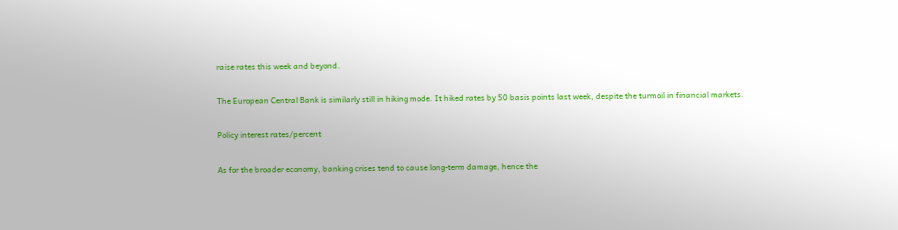raise rates this week and beyond.

The European Central Bank is similarly still in hiking mode. It hiked rates by 50 basis points last week, despite the turmoil in financial markets.

Policy interest rates/percent

As for the broader economy, banking crises tend to cause long-term damage, hence the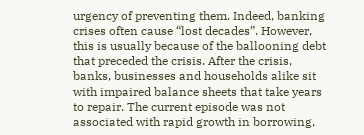urgency of preventing them. Indeed, banking crises often cause “lost decades”. However, this is usually because of the ballooning debt that preceded the crisis. After the crisis, banks, businesses and households alike sit with impaired balance sheets that take years to repair. The current episode was not associated with rapid growth in borrowing,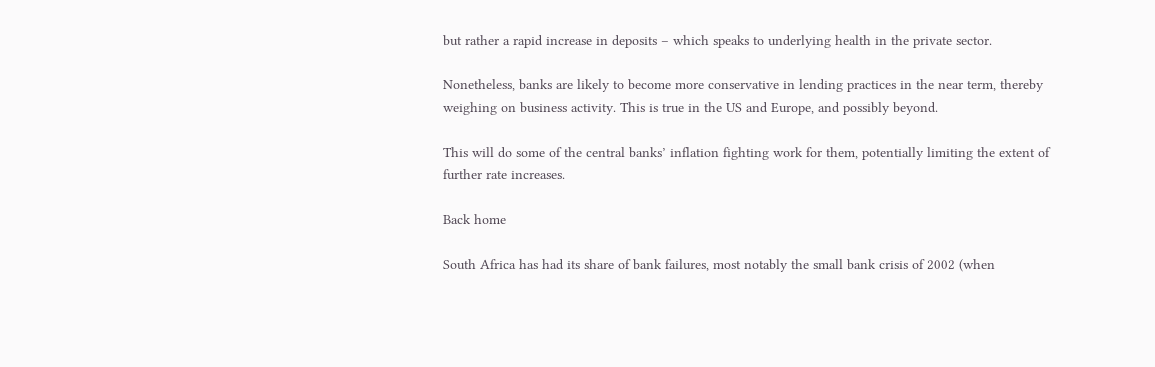but rather a rapid increase in deposits – which speaks to underlying health in the private sector.

Nonetheless, banks are likely to become more conservative in lending practices in the near term, thereby weighing on business activity. This is true in the US and Europe, and possibly beyond.

This will do some of the central banks’ inflation fighting work for them, potentially limiting the extent of further rate increases.

Back home

South Africa has had its share of bank failures, most notably the small bank crisis of 2002 (when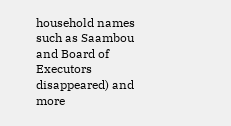household names such as Saambou and Board of Executors disappeared) and more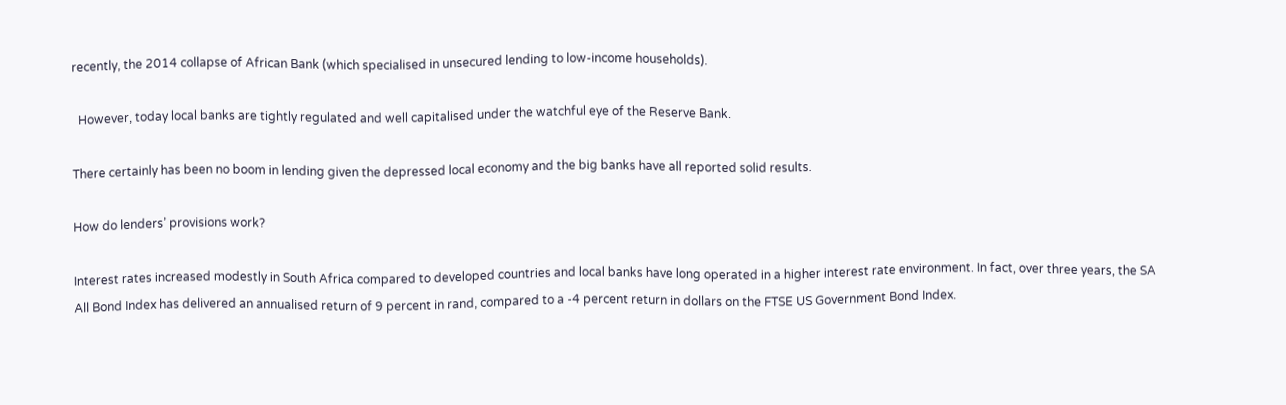recently, the 2014 collapse of African Bank (which specialised in unsecured lending to low-income households).

  However, today local banks are tightly regulated and well capitalised under the watchful eye of the Reserve Bank.

There certainly has been no boom in lending given the depressed local economy and the big banks have all reported solid results.

How do lenders’ provisions work?

Interest rates increased modestly in South Africa compared to developed countries and local banks have long operated in a higher interest rate environment. In fact, over three years, the SA All Bond Index has delivered an annualised return of 9 percent in rand, compared to a -4 percent return in dollars on the FTSE US Government Bond Index.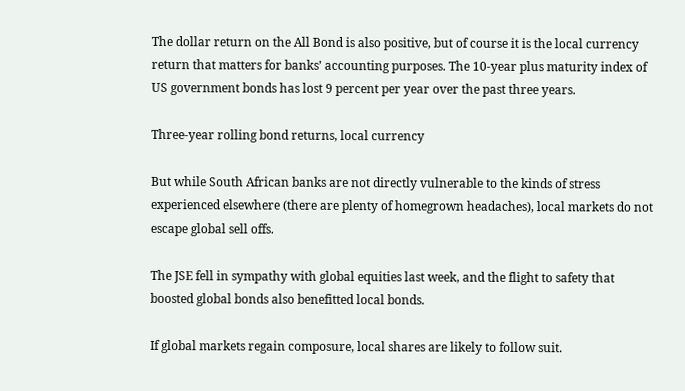The dollar return on the All Bond is also positive, but of course it is the local currency return that matters for banks’ accounting purposes. The 10-year plus maturity index of US government bonds has lost 9 percent per year over the past three years.

Three-year rolling bond returns, local currency

But while South African banks are not directly vulnerable to the kinds of stress experienced elsewhere (there are plenty of homegrown headaches), local markets do not escape global sell offs.

The JSE fell in sympathy with global equities last week, and the flight to safety that boosted global bonds also benefitted local bonds.

If global markets regain composure, local shares are likely to follow suit.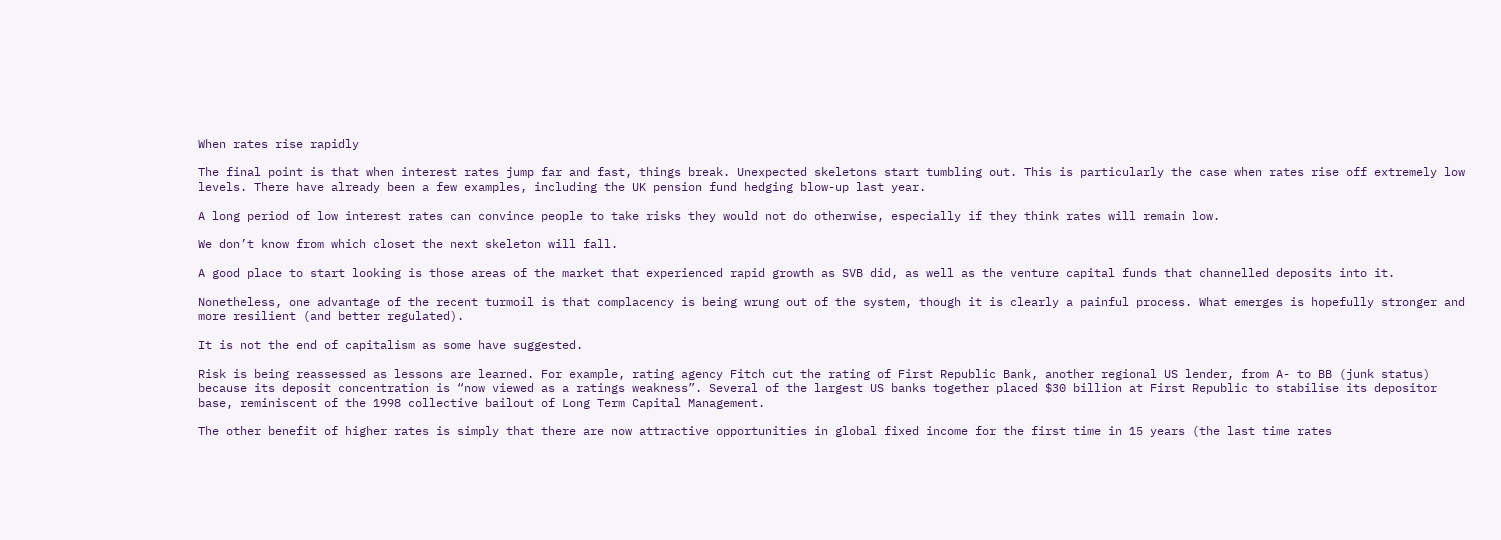When rates rise rapidly

The final point is that when interest rates jump far and fast, things break. Unexpected skeletons start tumbling out. This is particularly the case when rates rise off extremely low levels. There have already been a few examples, including the UK pension fund hedging blow-up last year.

A long period of low interest rates can convince people to take risks they would not do otherwise, especially if they think rates will remain low.

We don’t know from which closet the next skeleton will fall.

A good place to start looking is those areas of the market that experienced rapid growth as SVB did, as well as the venture capital funds that channelled deposits into it.

Nonetheless, one advantage of the recent turmoil is that complacency is being wrung out of the system, though it is clearly a painful process. What emerges is hopefully stronger and more resilient (and better regulated).

It is not the end of capitalism as some have suggested.

Risk is being reassessed as lessons are learned. For example, rating agency Fitch cut the rating of First Republic Bank, another regional US lender, from A- to BB (junk status) because its deposit concentration is “now viewed as a ratings weakness”. Several of the largest US banks together placed $30 billion at First Republic to stabilise its depositor base, reminiscent of the 1998 collective bailout of Long Term Capital Management.

The other benefit of higher rates is simply that there are now attractive opportunities in global fixed income for the first time in 15 years (the last time rates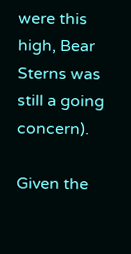were this high, Bear Sterns was still a going concern).

Given the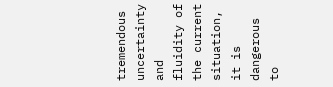tremendous uncertainty and fluidity of the current situation, it is dangerous to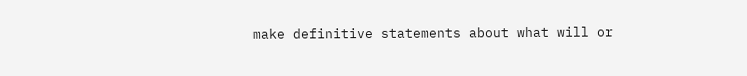make definitive statements about what will or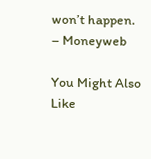won’t happen. – Moneyweb

You Might Also Like